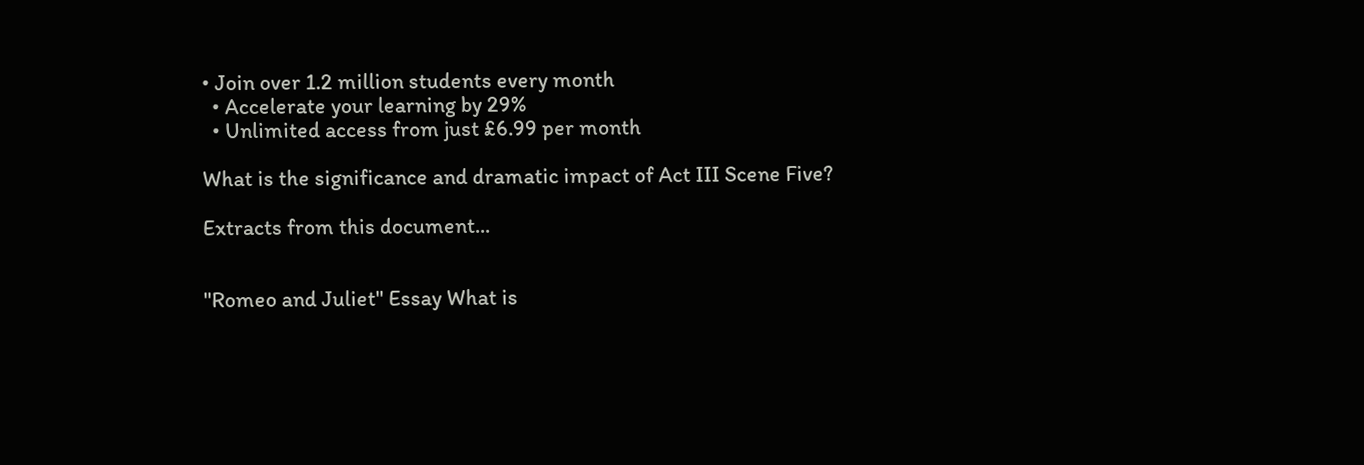• Join over 1.2 million students every month
  • Accelerate your learning by 29%
  • Unlimited access from just £6.99 per month

What is the significance and dramatic impact of Act III Scene Five?

Extracts from this document...


"Romeo and Juliet" Essay What is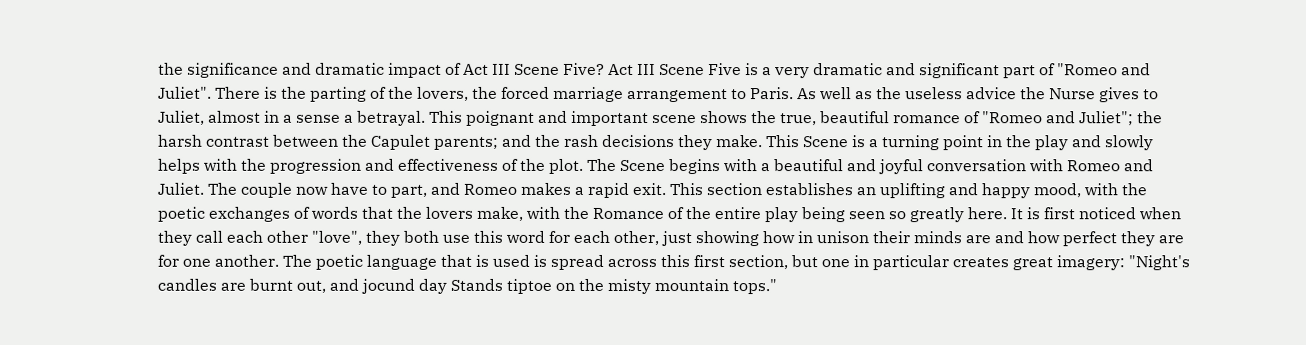the significance and dramatic impact of Act III Scene Five? Act III Scene Five is a very dramatic and significant part of "Romeo and Juliet". There is the parting of the lovers, the forced marriage arrangement to Paris. As well as the useless advice the Nurse gives to Juliet, almost in a sense a betrayal. This poignant and important scene shows the true, beautiful romance of "Romeo and Juliet"; the harsh contrast between the Capulet parents; and the rash decisions they make. This Scene is a turning point in the play and slowly helps with the progression and effectiveness of the plot. The Scene begins with a beautiful and joyful conversation with Romeo and Juliet. The couple now have to part, and Romeo makes a rapid exit. This section establishes an uplifting and happy mood, with the poetic exchanges of words that the lovers make, with the Romance of the entire play being seen so greatly here. It is first noticed when they call each other "love", they both use this word for each other, just showing how in unison their minds are and how perfect they are for one another. The poetic language that is used is spread across this first section, but one in particular creates great imagery: "Night's candles are burnt out, and jocund day Stands tiptoe on the misty mountain tops."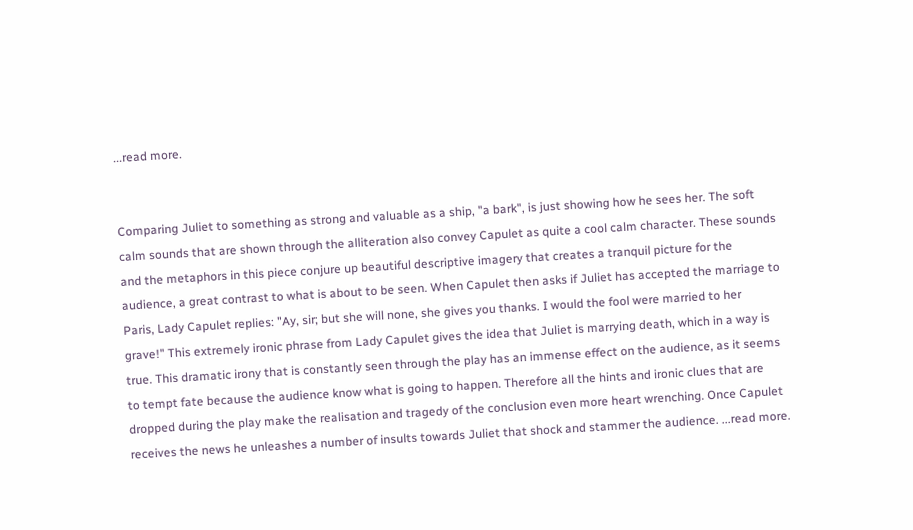...read more.


Comparing Juliet to something as strong and valuable as a ship, "a bark", is just showing how he sees her. The soft calm sounds that are shown through the alliteration also convey Capulet as quite a cool calm character. These sounds and the metaphors in this piece conjure up beautiful descriptive imagery that creates a tranquil picture for the audience, a great contrast to what is about to be seen. When Capulet then asks if Juliet has accepted the marriage to Paris, Lady Capulet replies: "Ay, sir; but she will none, she gives you thanks. I would the fool were married to her grave!" This extremely ironic phrase from Lady Capulet gives the idea that Juliet is marrying death, which in a way is true. This dramatic irony that is constantly seen through the play has an immense effect on the audience, as it seems to tempt fate because the audience know what is going to happen. Therefore all the hints and ironic clues that are dropped during the play make the realisation and tragedy of the conclusion even more heart wrenching. Once Capulet receives the news he unleashes a number of insults towards Juliet that shock and stammer the audience. ...read more.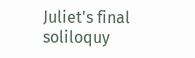Juliet's final soliloquy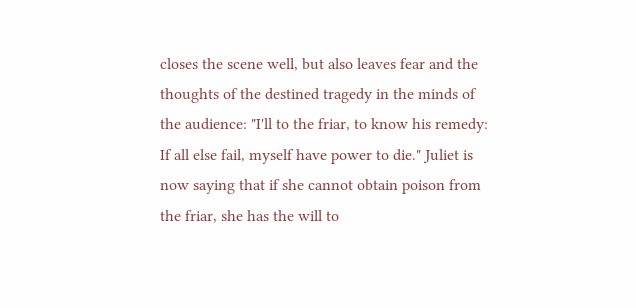closes the scene well, but also leaves fear and the thoughts of the destined tragedy in the minds of the audience: "I'll to the friar, to know his remedy: If all else fail, myself have power to die." Juliet is now saying that if she cannot obtain poison from the friar, she has the will to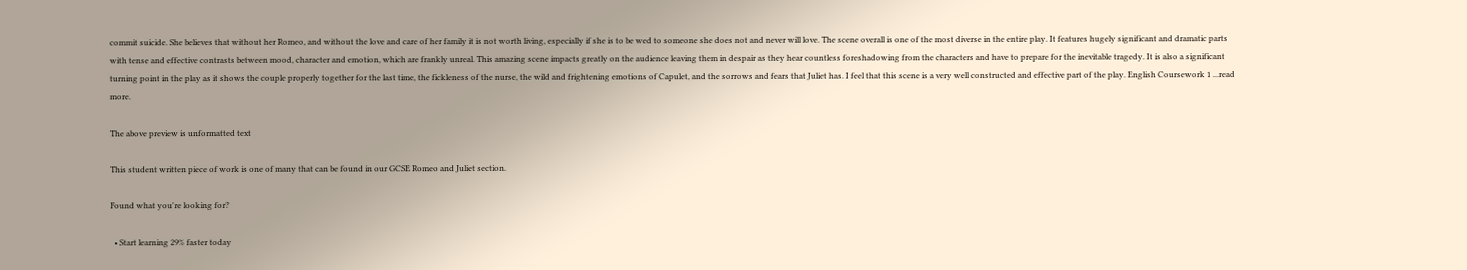commit suicide. She believes that without her Romeo, and without the love and care of her family it is not worth living, especially if she is to be wed to someone she does not and never will love. The scene overall is one of the most diverse in the entire play. It features hugely significant and dramatic parts with tense and effective contrasts between mood, character and emotion, which are frankly unreal. This amazing scene impacts greatly on the audience leaving them in despair as they hear countless foreshadowing from the characters and have to prepare for the inevitable tragedy. It is also a significant turning point in the play as it shows the couple properly together for the last time, the fickleness of the nurse, the wild and frightening emotions of Capulet, and the sorrows and fears that Juliet has. I feel that this scene is a very well constructed and effective part of the play. English Coursework 1 ...read more.

The above preview is unformatted text

This student written piece of work is one of many that can be found in our GCSE Romeo and Juliet section.

Found what you're looking for?

  • Start learning 29% faster today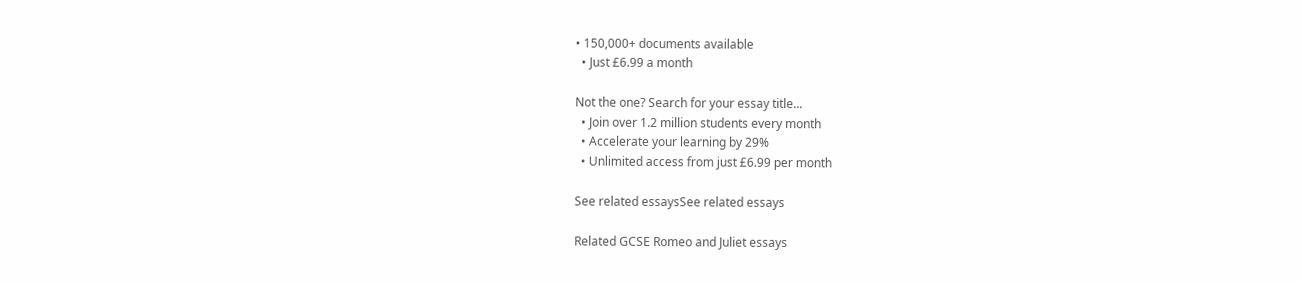• 150,000+ documents available
  • Just £6.99 a month

Not the one? Search for your essay title...
  • Join over 1.2 million students every month
  • Accelerate your learning by 29%
  • Unlimited access from just £6.99 per month

See related essaysSee related essays

Related GCSE Romeo and Juliet essays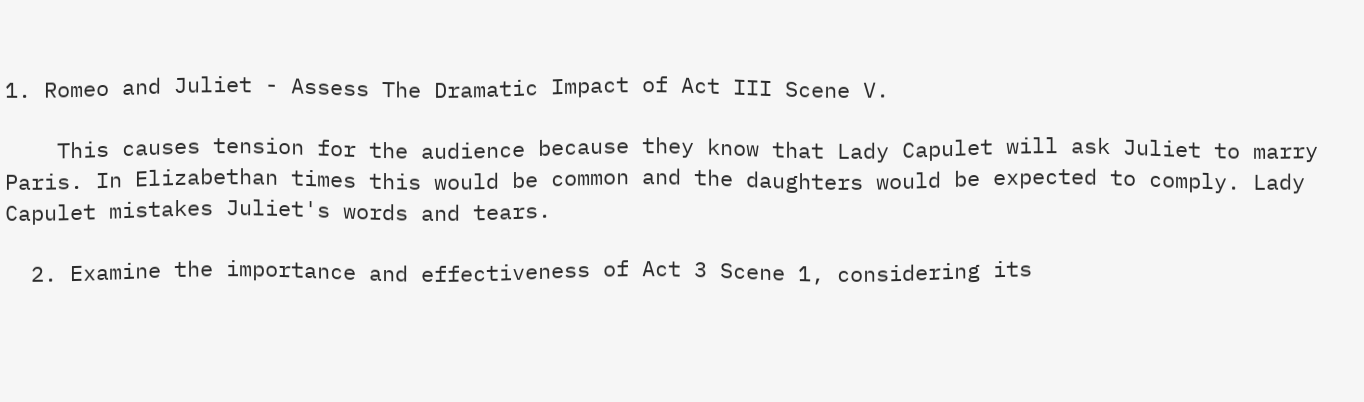1. Romeo and Juliet - Assess The Dramatic Impact of Act III Scene V.

    This causes tension for the audience because they know that Lady Capulet will ask Juliet to marry Paris. In Elizabethan times this would be common and the daughters would be expected to comply. Lady Capulet mistakes Juliet's words and tears.

  2. Examine the importance and effectiveness of Act 3 Scene 1, considering its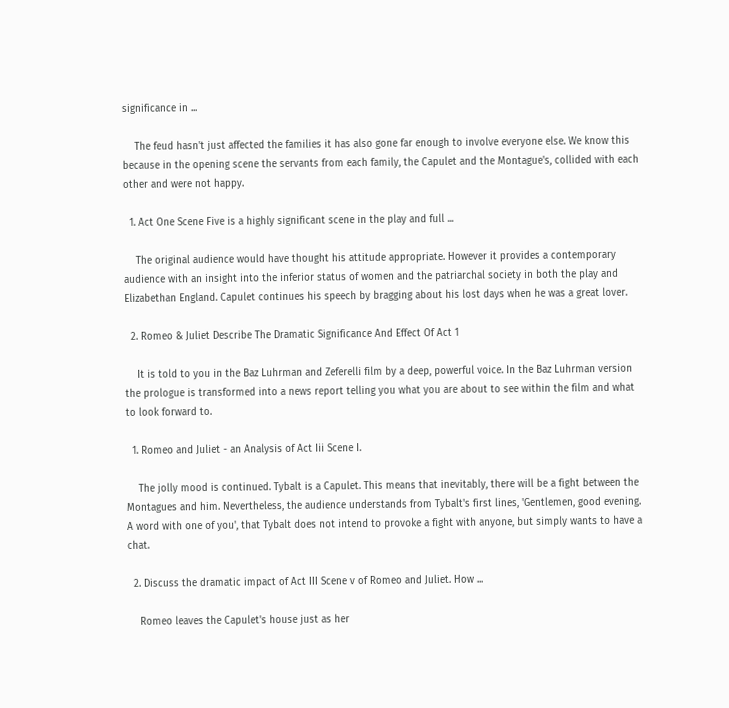significance in ...

    The feud hasn't just affected the families it has also gone far enough to involve everyone else. We know this because in the opening scene the servants from each family, the Capulet and the Montague's, collided with each other and were not happy.

  1. Act One Scene Five is a highly significant scene in the play and full ...

    The original audience would have thought his attitude appropriate. However it provides a contemporary audience with an insight into the inferior status of women and the patriarchal society in both the play and Elizabethan England. Capulet continues his speech by bragging about his lost days when he was a great lover.

  2. Romeo & Juliet Describe The Dramatic Significance And Effect Of Act 1

    It is told to you in the Baz Luhrman and Zeferelli film by a deep, powerful voice. In the Baz Luhrman version the prologue is transformed into a news report telling you what you are about to see within the film and what to look forward to.

  1. Romeo and Juliet - an Analysis of Act Iii Scene I.

    The jolly mood is continued. Tybalt is a Capulet. This means that inevitably, there will be a fight between the Montagues and him. Nevertheless, the audience understands from Tybalt's first lines, 'Gentlemen, good evening. A word with one of you', that Tybalt does not intend to provoke a fight with anyone, but simply wants to have a chat.

  2. Discuss the dramatic impact of Act III Scene v of Romeo and Juliet. How ...

    Romeo leaves the Capulet's house just as her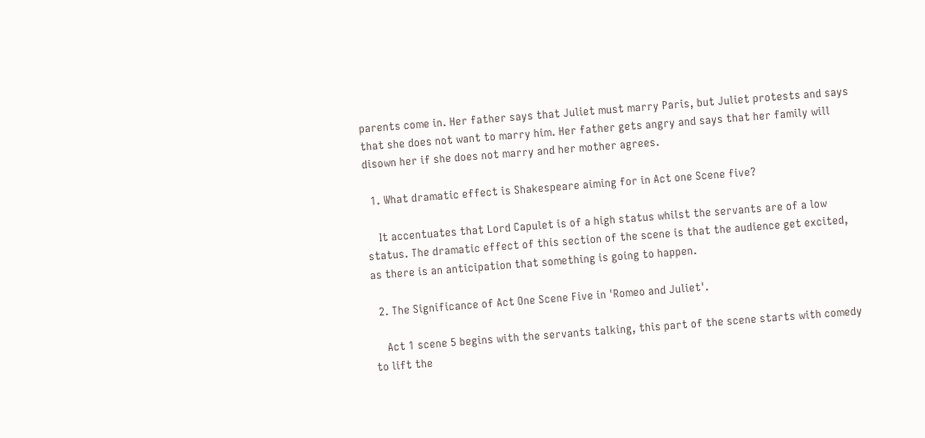parents come in. Her father says that Juliet must marry Paris, but Juliet protests and says that she does not want to marry him. Her father gets angry and says that her family will disown her if she does not marry and her mother agrees.

  1. What dramatic effect is Shakespeare aiming for in Act one Scene five?

    It accentuates that Lord Capulet is of a high status whilst the servants are of a low status. The dramatic effect of this section of the scene is that the audience get excited, as there is an anticipation that something is going to happen.

  2. The Significance of Act One Scene Five in 'Romeo and Juliet'.

    Act 1 scene 5 begins with the servants talking, this part of the scene starts with comedy to lift the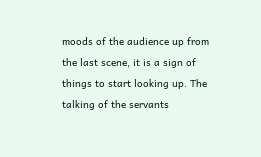moods of the audience up from the last scene, it is a sign of things to start looking up. The talking of the servants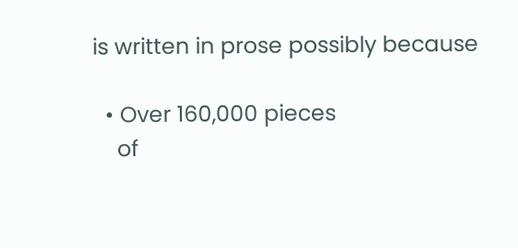is written in prose possibly because

  • Over 160,000 pieces
    of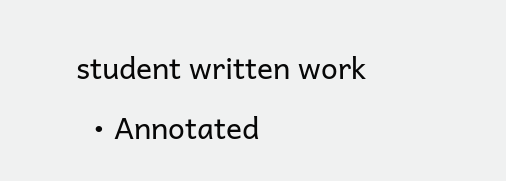student written work
  • Annotated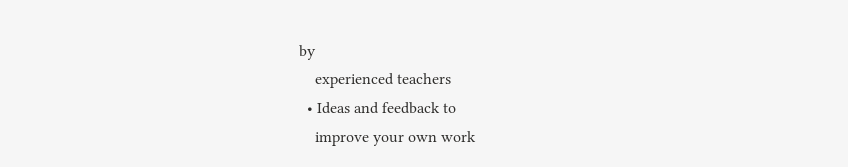by
    experienced teachers
  • Ideas and feedback to
    improve your own work